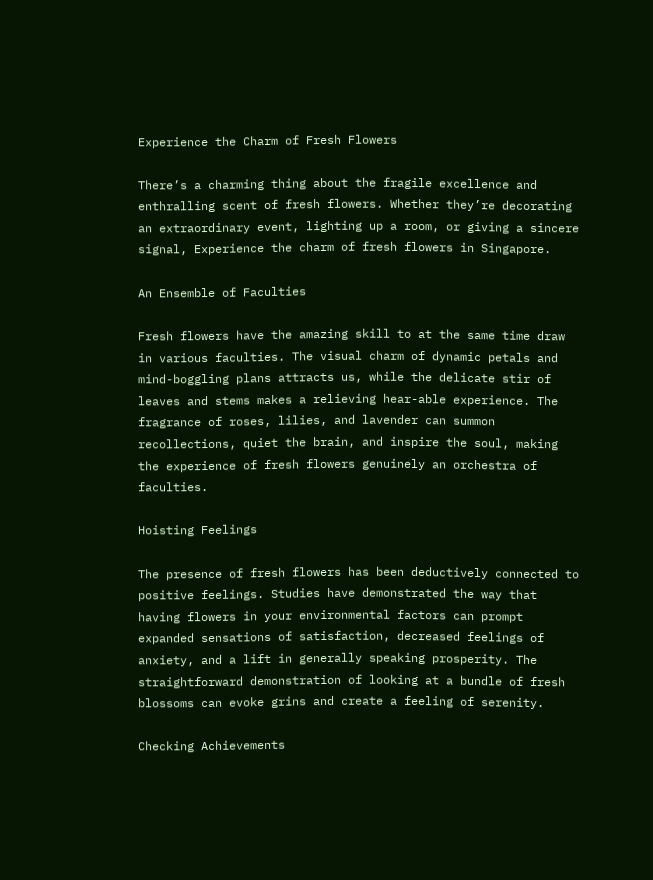Experience the Charm of Fresh Flowers

There’s a charming thing about the fragile excellence and enthralling scent of fresh flowers. Whether they’re decorating an extraordinary event, lighting up a room, or giving a sincere signal, Experience the charm of fresh flowers in Singapore.

An Ensemble of Faculties

Fresh flowers have the amazing skill to at the same time draw in various faculties. The visual charm of dynamic petals and mind-boggling plans attracts us, while the delicate stir of leaves and stems makes a relieving hear-able experience. The fragrance of roses, lilies, and lavender can summon recollections, quiet the brain, and inspire the soul, making the experience of fresh flowers genuinely an orchestra of faculties.

Hoisting Feelings

The presence of fresh flowers has been deductively connected to positive feelings. Studies have demonstrated the way that having flowers in your environmental factors can prompt expanded sensations of satisfaction, decreased feelings of anxiety, and a lift in generally speaking prosperity. The straightforward demonstration of looking at a bundle of fresh blossoms can evoke grins and create a feeling of serenity.

Checking Achievements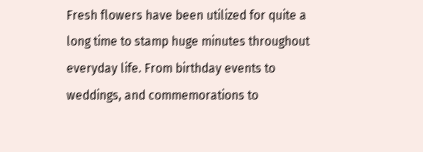Fresh flowers have been utilized for quite a long time to stamp huge minutes throughout everyday life. From birthday events to weddings, and commemorations to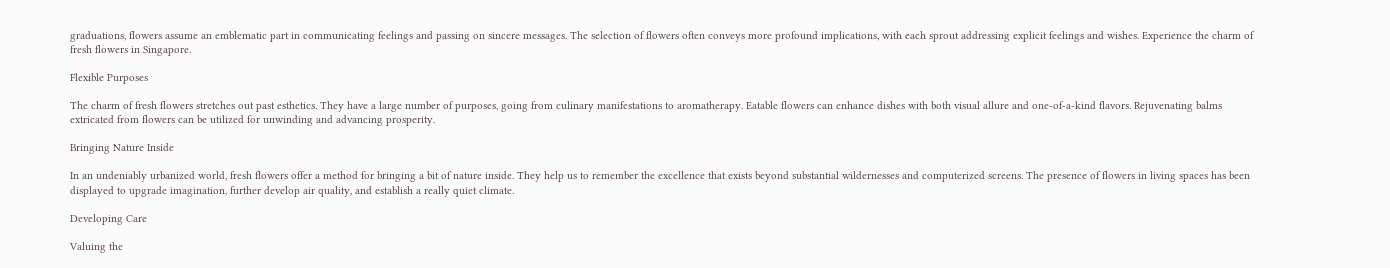graduations, flowers assume an emblematic part in communicating feelings and passing on sincere messages. The selection of flowers often conveys more profound implications, with each sprout addressing explicit feelings and wishes. Experience the charm of fresh flowers in Singapore.

Flexible Purposes

The charm of fresh flowers stretches out past esthetics. They have a large number of purposes, going from culinary manifestations to aromatherapy. Eatable flowers can enhance dishes with both visual allure and one-of-a-kind flavors. Rejuvenating balms extricated from flowers can be utilized for unwinding and advancing prosperity.

Bringing Nature Inside

In an undeniably urbanized world, fresh flowers offer a method for bringing a bit of nature inside. They help us to remember the excellence that exists beyond substantial wildernesses and computerized screens. The presence of flowers in living spaces has been displayed to upgrade imagination, further develop air quality, and establish a really quiet climate.

Developing Care

Valuing the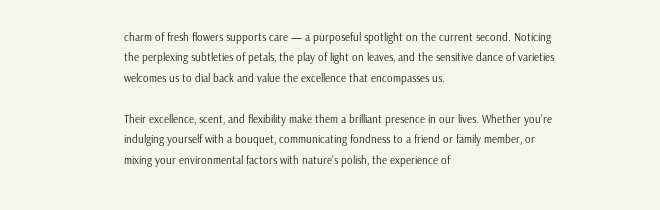charm of fresh flowers supports care — a purposeful spotlight on the current second. Noticing the perplexing subtleties of petals, the play of light on leaves, and the sensitive dance of varieties welcomes us to dial back and value the excellence that encompasses us.

Their excellence, scent, and flexibility make them a brilliant presence in our lives. Whether you’re indulging yourself with a bouquet, communicating fondness to a friend or family member, or mixing your environmental factors with nature’s polish, the experience of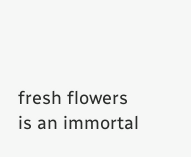fresh flowers is an immortal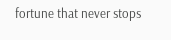fortune that never stops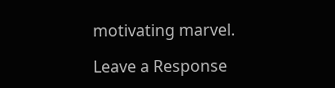motivating marvel.

Leave a Response